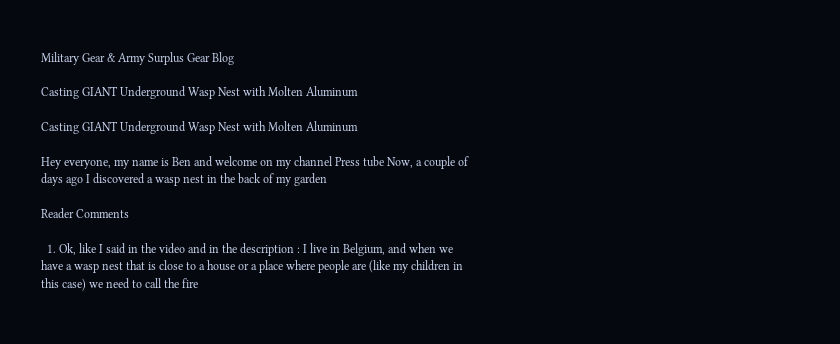Military Gear & Army Surplus Gear Blog

Casting GIANT Underground Wasp Nest with Molten Aluminum

Casting GIANT Underground Wasp Nest with Molten Aluminum

Hey everyone, my name is Ben and welcome on my channel Press tube Now, a couple of days ago I discovered a wasp nest in the back of my garden

Reader Comments

  1. Ok, like I said in the video and in the description : I live in Belgium, and when we have a wasp nest that is close to a house or a place where people are (like my children in this case) we need to call the fire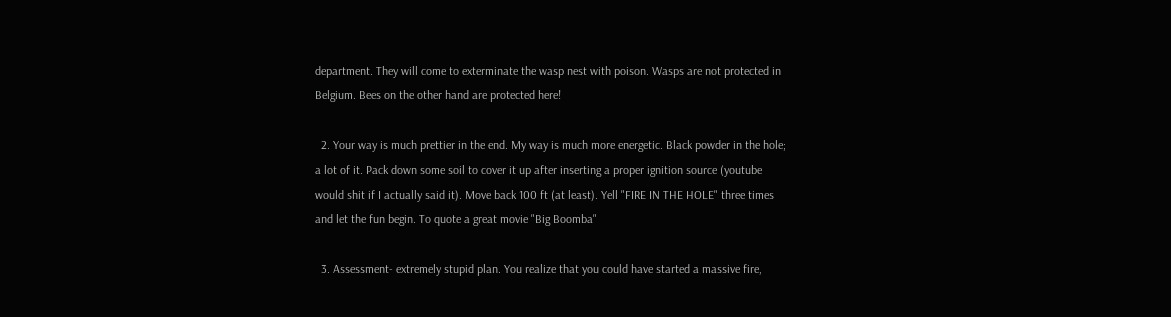department. They will come to exterminate the wasp nest with poison. Wasps are not protected in Belgium. Bees on the other hand are protected here!

  2. Your way is much prettier in the end. My way is much more energetic. Black powder in the hole; a lot of it. Pack down some soil to cover it up after inserting a proper ignition source (youtube would shit if I actually said it). Move back 100 ft (at least). Yell "FIRE IN THE HOLE" three times and let the fun begin. To quote a great movie "Big Boomba"

  3. Assessment- extremely stupid plan. You realize that you could have started a massive fire,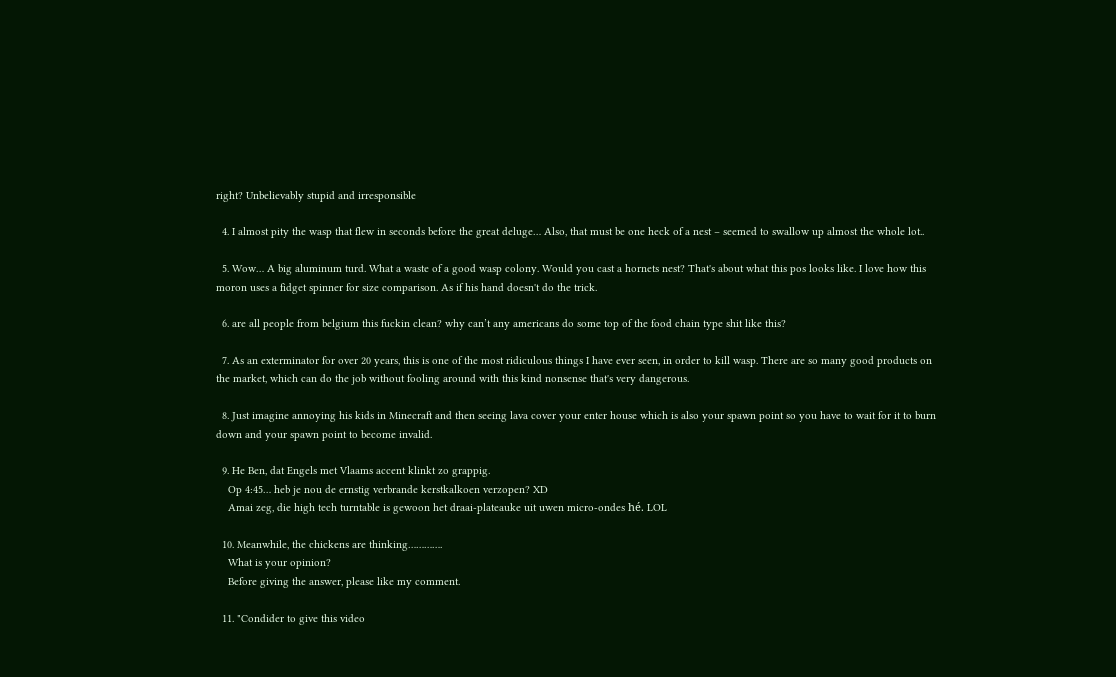right? Unbelievably stupid and irresponsible

  4. I almost pity the wasp that flew in seconds before the great deluge… Also, that must be one heck of a nest – seemed to swallow up almost the whole lot..

  5. Wow… A big aluminum turd. What a waste of a good wasp colony. Would you cast a hornets nest? That's about what this pos looks like. I love how this moron uses a fidget spinner for size comparison. As if his hand doesn't do the trick.

  6. are all people from belgium this fuckin clean? why can’t any americans do some top of the food chain type shit like this?

  7. As an exterminator for over 20 years, this is one of the most ridiculous things I have ever seen, in order to kill wasp. There are so many good products on the market, which can do the job without fooling around with this kind nonsense that's very dangerous.

  8. Just imagine annoying his kids in Minecraft and then seeing lava cover your enter house which is also your spawn point so you have to wait for it to burn down and your spawn point to become invalid.

  9. He Ben, dat Engels met Vlaams accent klinkt zo grappig.
    Op 4:45… heb je nou de ernstig verbrande kerstkalkoen verzopen? XD
    Amai zeg, die high tech turntable is gewoon het draai-plateauke uit uwen micro-ondes hé. LOL

  10. Meanwhile, the chickens are thinking………….
    What is your opinion?
    Before giving the answer, please like my comment.

  11. "Condider to give this video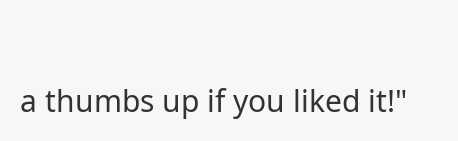a thumbs up if you liked it!"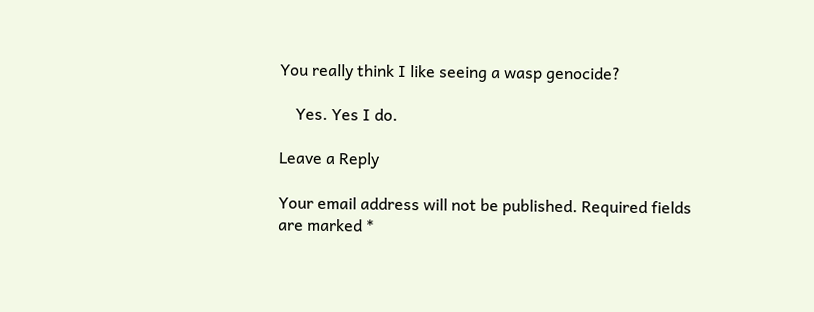You really think I like seeing a wasp genocide?

    Yes. Yes I do.

Leave a Reply

Your email address will not be published. Required fields are marked *